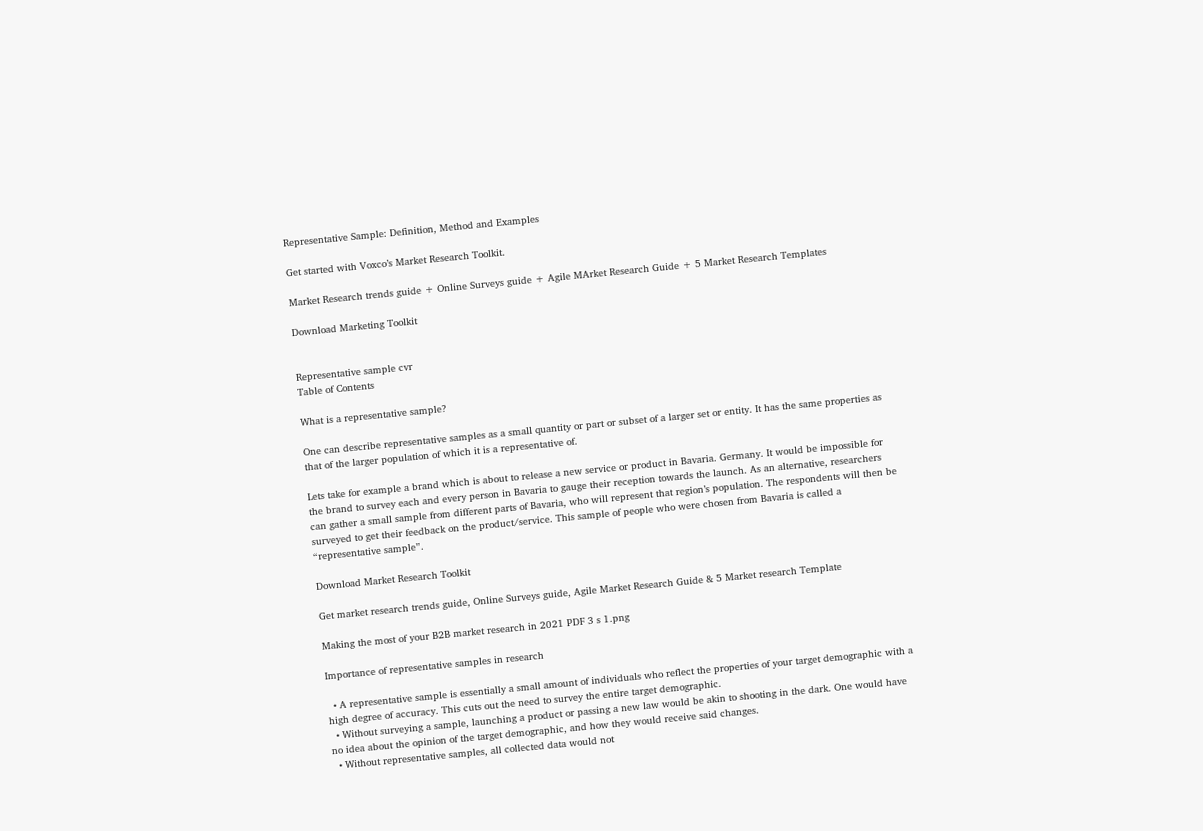Representative Sample: Definition, Method and Examples

Get started with Voxco’s Market Research Toolkit.

Market Research trends guide + Online Surveys guide + Agile MArket Research Guide + 5 Market Research Templates

Download Marketing Toolkit


Representative sample cvr
Table of Contents

What is a representative sample?

One can describe representative samples as a small quantity or part or subset of a larger set or entity. It has the same properties as that of the larger population of which it is a representative of.

Lets take for example a brand which is about to release a new service or product in Bavaria. Germany. It would be impossible for the brand to survey each and every person in Bavaria to gauge their reception towards the launch. As an alternative, researchers can gather a small sample from different parts of Bavaria, who will represent that region’s population. The respondents will then be surveyed to get their feedback on the product/service. This sample of people who were chosen from Bavaria is called a “representative sample”.

Download Market Research Toolkit

Get market research trends guide, Online Surveys guide, Agile Market Research Guide & 5 Market research Template

Making the most of your B2B market research in 2021 PDF 3 s 1.png

Importance of representative samples in research

  • A representative sample is essentially a small amount of individuals who reflect the properties of your target demographic with a high degree of accuracy. This cuts out the need to survey the entire target demographic.
  • Without surveying a sample, launching a product or passing a new law would be akin to shooting in the dark. One would have no idea about the opinion of the target demographic, and how they would receive said changes.
  • Without representative samples, all collected data would not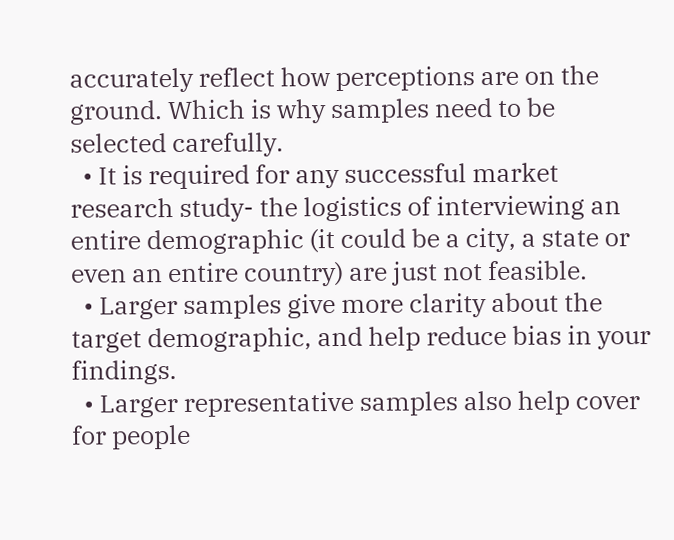accurately reflect how perceptions are on the ground. Which is why samples need to be selected carefully.
  • It is required for any successful market research study- the logistics of interviewing an entire demographic (it could be a city, a state or even an entire country) are just not feasible.
  • Larger samples give more clarity about the target demographic, and help reduce bias in your findings.
  • Larger representative samples also help cover for people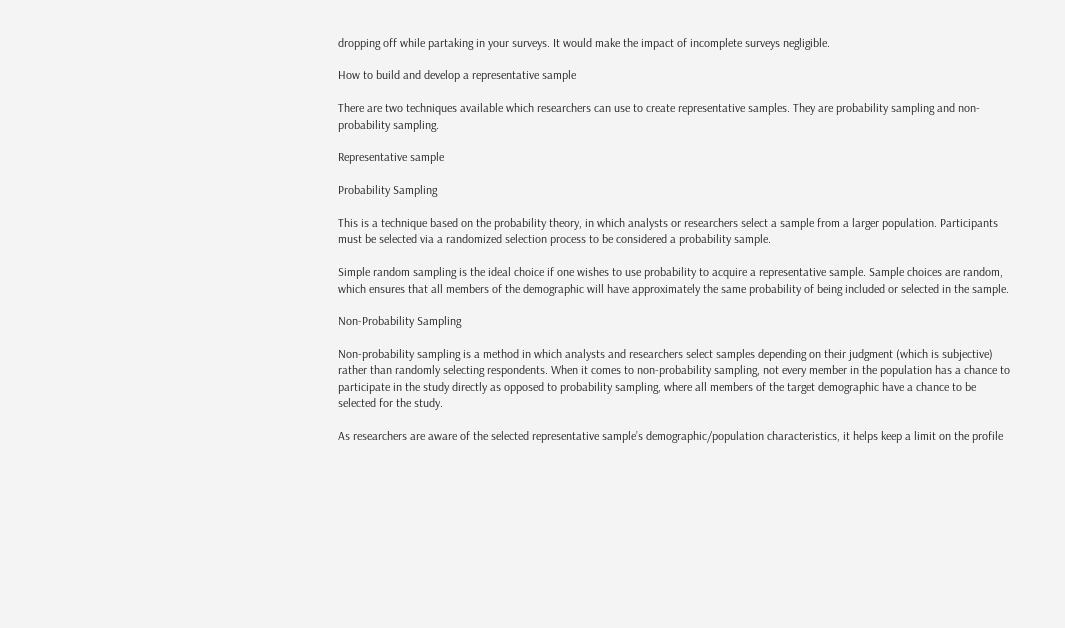dropping off while partaking in your surveys. It would make the impact of incomplete surveys negligible.

How to build and develop a representative sample

There are two techniques available which researchers can use to create representative samples. They are probability sampling and non-probability sampling.

Representative sample

Probability Sampling

This is a technique based on the probability theory, in which analysts or researchers select a sample from a larger population. Participants must be selected via a randomized selection process to be considered a probability sample.

Simple random sampling is the ideal choice if one wishes to use probability to acquire a representative sample. Sample choices are random, which ensures that all members of the demographic will have approximately the same probability of being included or selected in the sample.

Non-Probability Sampling

Non-probability sampling is a method in which analysts and researchers select samples depending on their judgment (which is subjective) rather than randomly selecting respondents. When it comes to non-probability sampling, not every member in the population has a chance to participate in the study directly as opposed to probability sampling, where all members of the target demographic have a chance to be selected for the study.

As researchers are aware of the selected representative sample’s demographic/population characteristics, it helps keep a limit on the profile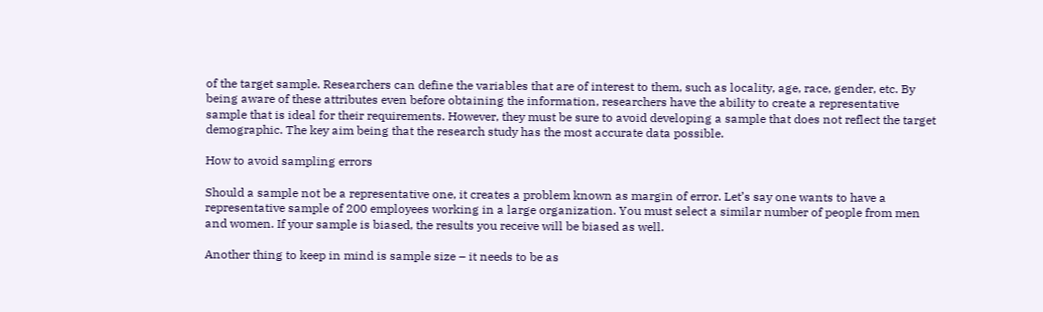of the target sample. Researchers can define the variables that are of interest to them, such as locality, age, race, gender, etc. By being aware of these attributes even before obtaining the information, researchers have the ability to create a representative sample that is ideal for their requirements. However, they must be sure to avoid developing a sample that does not reflect the target demographic. The key aim being that the research study has the most accurate data possible.

How to avoid sampling errors

Should a sample not be a representative one, it creates a problem known as margin of error. Let’s say one wants to have a representative sample of 200 employees working in a large organization. You must select a similar number of people from men and women. If your sample is biased, the results you receive will be biased as well.

Another thing to keep in mind is sample size – it needs to be as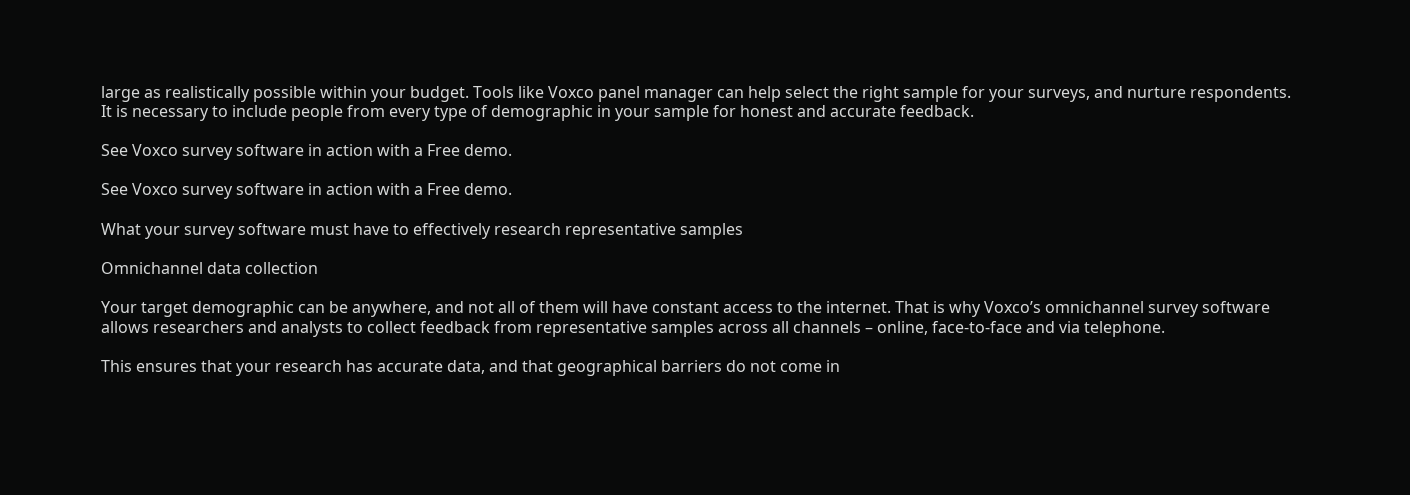large as realistically possible within your budget. Tools like Voxco panel manager can help select the right sample for your surveys, and nurture respondents. It is necessary to include people from every type of demographic in your sample for honest and accurate feedback.

See Voxco survey software in action with a Free demo.

See Voxco survey software in action with a Free demo.

What your survey software must have to effectively research representative samples

Omnichannel data collection

Your target demographic can be anywhere, and not all of them will have constant access to the internet. That is why Voxco’s omnichannel survey software allows researchers and analysts to collect feedback from representative samples across all channels – online, face-to-face and via telephone.

This ensures that your research has accurate data, and that geographical barriers do not come in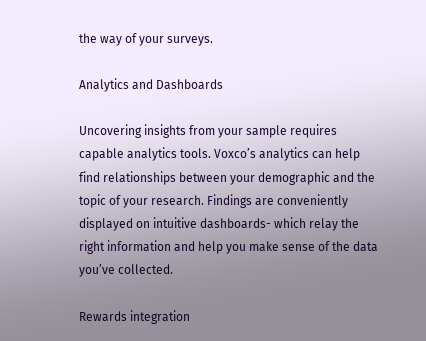the way of your surveys.

Analytics and Dashboards

Uncovering insights from your sample requires capable analytics tools. Voxco’s analytics can help find relationships between your demographic and the topic of your research. Findings are conveniently displayed on intuitive dashboards- which relay the right information and help you make sense of the data you’ve collected.

Rewards integration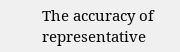The accuracy of representative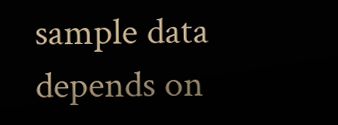sample data depends on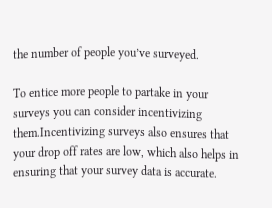the number of people you’ve surveyed.

To entice more people to partake in your surveys you can consider incentivizing them.Incentivizing surveys also ensures that your drop off rates are low, which also helps in ensuring that your survey data is accurate.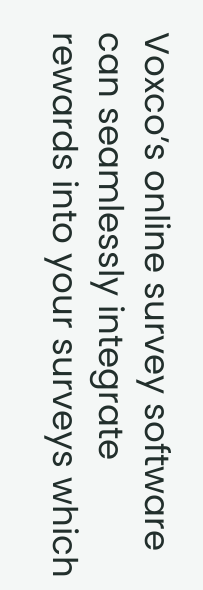Voxco’s online survey software can seamlessly integrate rewards into your surveys which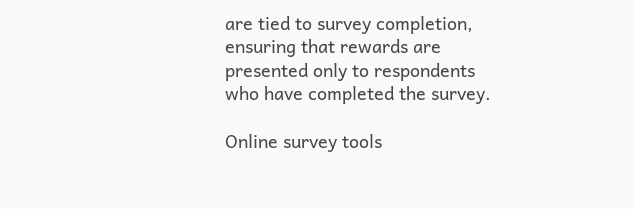are tied to survey completion, ensuring that rewards are presented only to respondents who have completed the survey.

Online survey tools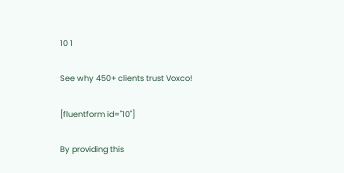10 1

See why 450+ clients trust Voxco!

[fluentform id="10"]

By providing this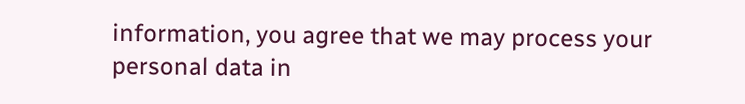information, you agree that we may process your personal data in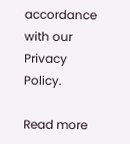accordance with our Privacy Policy.

Read more